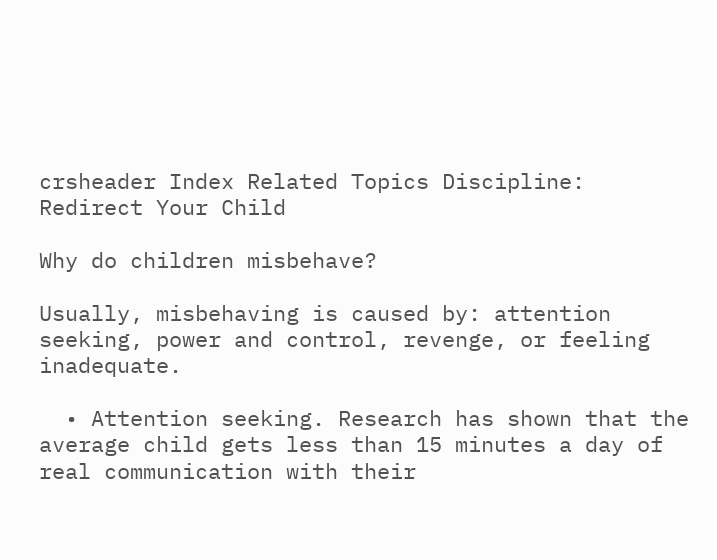crsheader Index Related Topics Discipline: Redirect Your Child

Why do children misbehave?

Usually, misbehaving is caused by: attention seeking, power and control, revenge, or feeling inadequate.

  • Attention seeking. Research has shown that the average child gets less than 15 minutes a day of real communication with their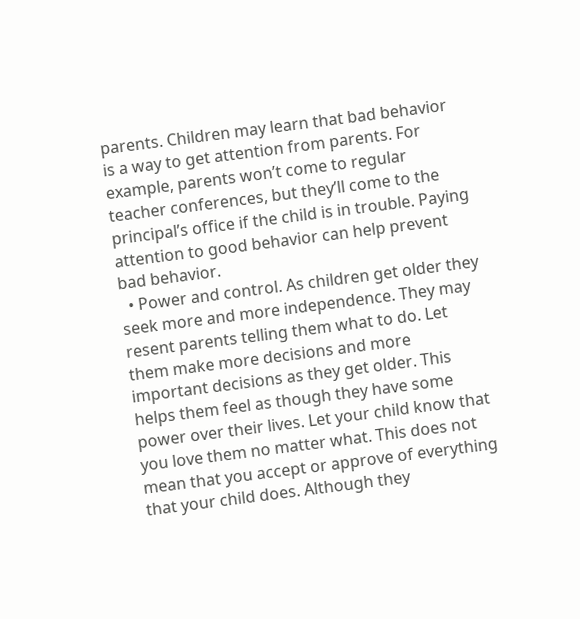parents. Children may learn that bad behavior is a way to get attention from parents. For example, parents won’t come to regular teacher conferences, but they’ll come to the principal’s office if the child is in trouble. Paying attention to good behavior can help prevent bad behavior.
  • Power and control. As children get older they seek more and more independence. They may resent parents telling them what to do. Let them make more decisions and more important decisions as they get older. This helps them feel as though they have some power over their lives. Let your child know that you love them no matter what. This does not mean that you accept or approve of everything that your child does. Although they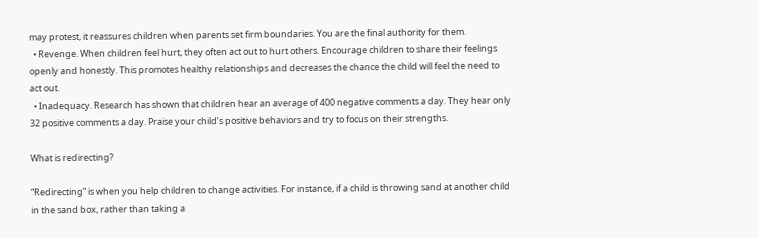may protest, it reassures children when parents set firm boundaries. You are the final authority for them.
  • Revenge. When children feel hurt, they often act out to hurt others. Encourage children to share their feelings openly and honestly. This promotes healthy relationships and decreases the chance the child will feel the need to act out.
  • Inadequacy. Research has shown that children hear an average of 400 negative comments a day. They hear only 32 positive comments a day. Praise your child’s positive behaviors and try to focus on their strengths.

What is redirecting?

“Redirecting” is when you help children to change activities. For instance, if a child is throwing sand at another child in the sand box, rather than taking a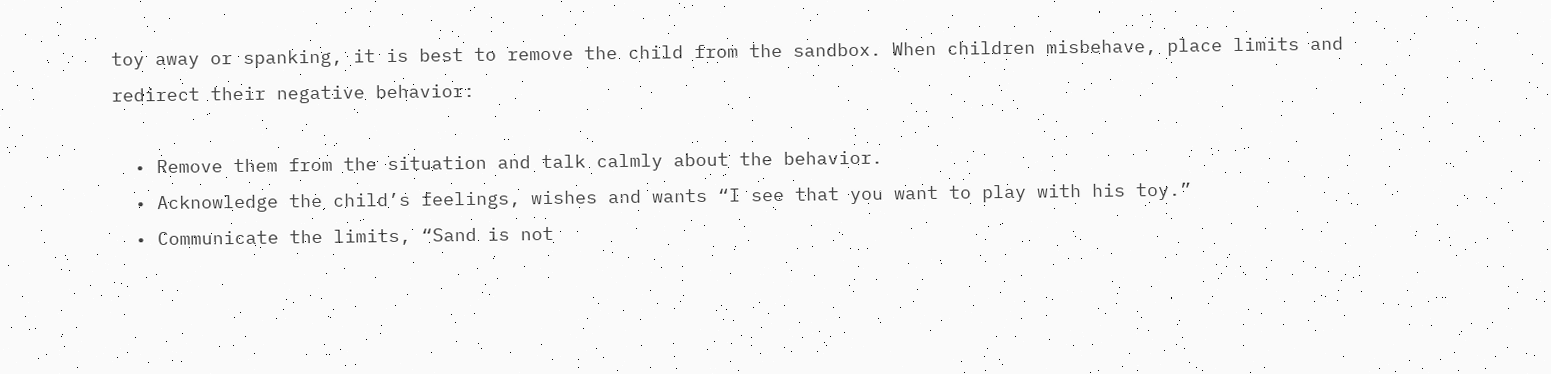toy away or spanking, it is best to remove the child from the sandbox. When children misbehave, place limits and redirect their negative behavior:

  • Remove them from the situation and talk calmly about the behavior.
  • Acknowledge the child’s feelings, wishes and wants “I see that you want to play with his toy.”
  • Communicate the limits, “Sand is not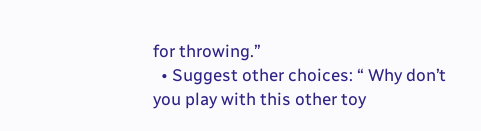for throwing.”
  • Suggest other choices: “ Why don’t you play with this other toy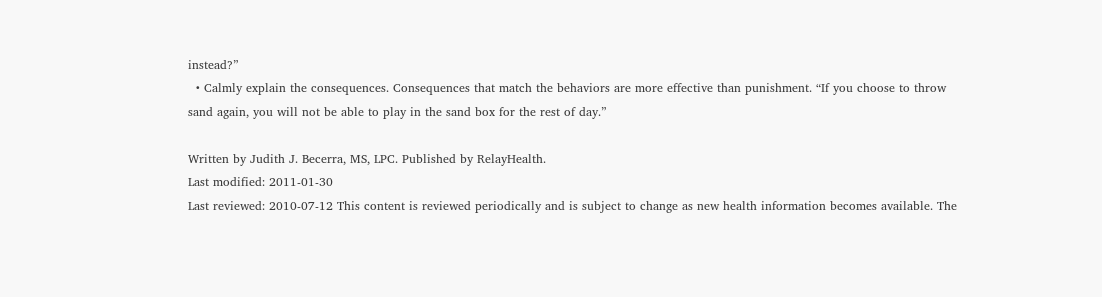instead?”
  • Calmly explain the consequences. Consequences that match the behaviors are more effective than punishment. “If you choose to throw sand again, you will not be able to play in the sand box for the rest of day.”

Written by Judith J. Becerra, MS, LPC. Published by RelayHealth.
Last modified: 2011-01-30
Last reviewed: 2010-07-12 This content is reviewed periodically and is subject to change as new health information becomes available. The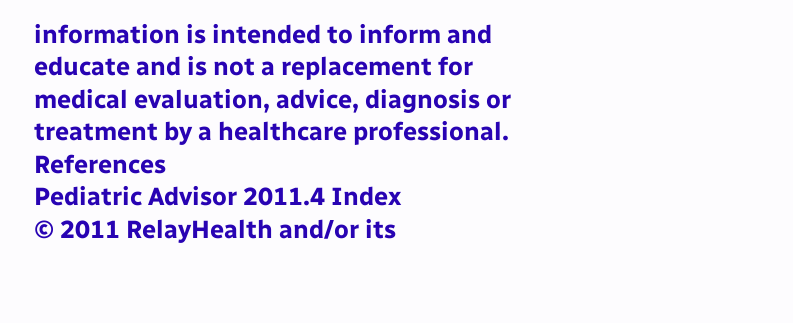information is intended to inform and educate and is not a replacement for medical evaluation, advice, diagnosis or treatment by a healthcare professional. References
Pediatric Advisor 2011.4 Index
© 2011 RelayHealth and/or its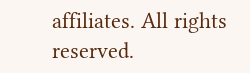affiliates. All rights reserved.